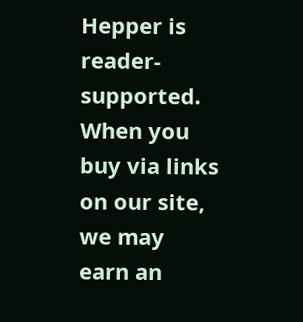Hepper is reader-supported. When you buy via links on our site, we may earn an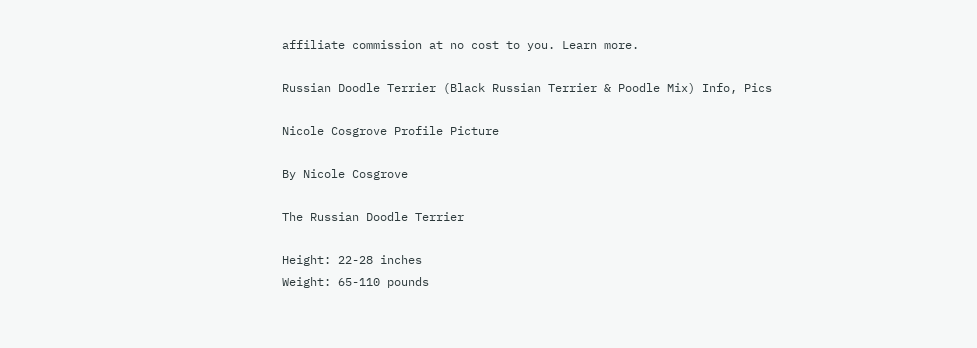affiliate commission at no cost to you. Learn more.

Russian Doodle Terrier (Black Russian Terrier & Poodle Mix) Info, Pics

Nicole Cosgrove Profile Picture

By Nicole Cosgrove

The Russian Doodle Terrier

Height: 22-28 inches
Weight: 65-110 pounds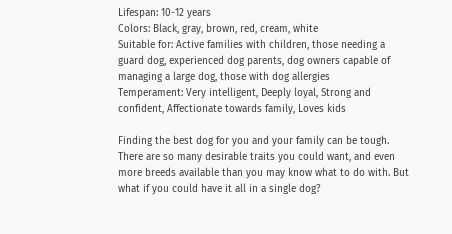Lifespan: 10-12 years
Colors: Black, gray, brown, red, cream, white
Suitable for: Active families with children, those needing a guard dog, experienced dog parents, dog owners capable of managing a large dog, those with dog allergies
Temperament: Very intelligent, Deeply loyal, Strong and confident, Affectionate towards family, Loves kids

Finding the best dog for you and your family can be tough. There are so many desirable traits you could want, and even more breeds available than you may know what to do with. But what if you could have it all in a single dog?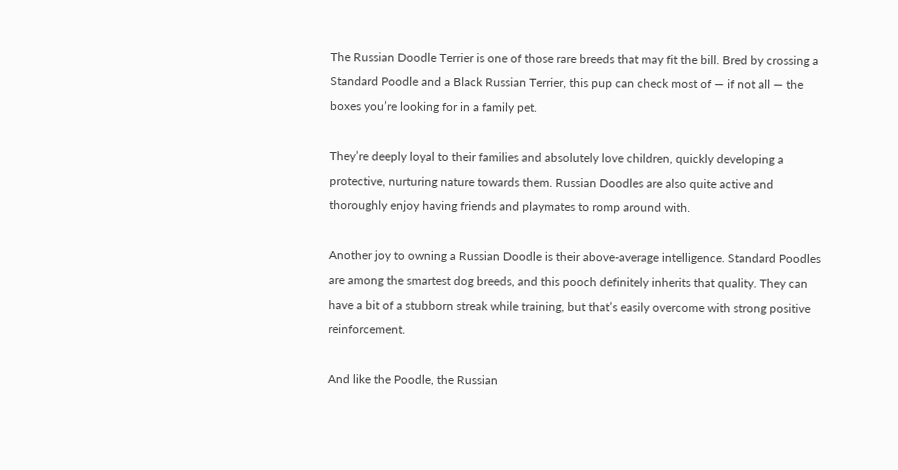The Russian Doodle Terrier is one of those rare breeds that may fit the bill. Bred by crossing a Standard Poodle and a Black Russian Terrier, this pup can check most of — if not all — the boxes you’re looking for in a family pet.

They’re deeply loyal to their families and absolutely love children, quickly developing a protective, nurturing nature towards them. Russian Doodles are also quite active and thoroughly enjoy having friends and playmates to romp around with.

Another joy to owning a Russian Doodle is their above-average intelligence. Standard Poodles are among the smartest dog breeds, and this pooch definitely inherits that quality. They can have a bit of a stubborn streak while training, but that’s easily overcome with strong positive reinforcement.

And like the Poodle, the Russian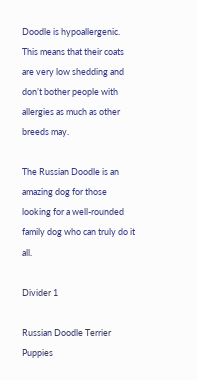Doodle is hypoallergenic. This means that their coats are very low shedding and don’t bother people with allergies as much as other breeds may.

The Russian Doodle is an amazing dog for those looking for a well-rounded family dog who can truly do it all.

Divider 1

Russian Doodle Terrier Puppies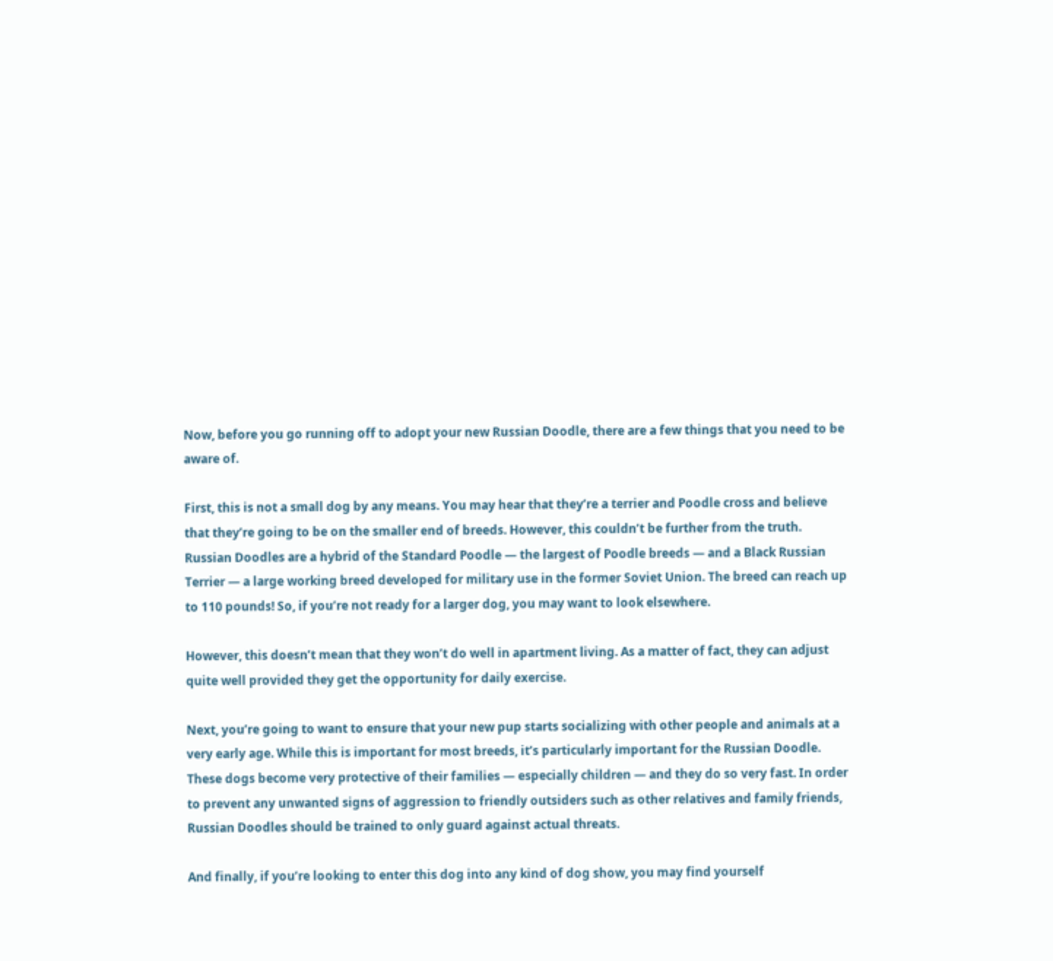Now, before you go running off to adopt your new Russian Doodle, there are a few things that you need to be aware of.

First, this is not a small dog by any means. You may hear that they’re a terrier and Poodle cross and believe that they’re going to be on the smaller end of breeds. However, this couldn’t be further from the truth. Russian Doodles are a hybrid of the Standard Poodle — the largest of Poodle breeds — and a Black Russian Terrier — a large working breed developed for military use in the former Soviet Union. The breed can reach up to 110 pounds! So, if you’re not ready for a larger dog, you may want to look elsewhere.

However, this doesn’t mean that they won’t do well in apartment living. As a matter of fact, they can adjust quite well provided they get the opportunity for daily exercise.

Next, you’re going to want to ensure that your new pup starts socializing with other people and animals at a very early age. While this is important for most breeds, it’s particularly important for the Russian Doodle. These dogs become very protective of their families — especially children — and they do so very fast. In order to prevent any unwanted signs of aggression to friendly outsiders such as other relatives and family friends, Russian Doodles should be trained to only guard against actual threats.

And finally, if you’re looking to enter this dog into any kind of dog show, you may find yourself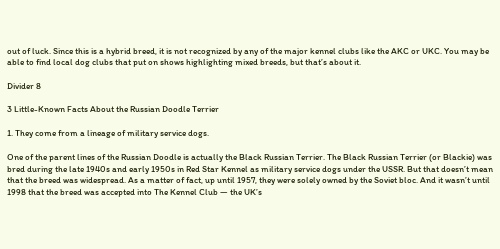out of luck. Since this is a hybrid breed, it is not recognized by any of the major kennel clubs like the AKC or UKC. You may be able to find local dog clubs that put on shows highlighting mixed breeds, but that’s about it.

Divider 8

3 Little-Known Facts About the Russian Doodle Terrier

1. They come from a lineage of military service dogs.

One of the parent lines of the Russian Doodle is actually the Black Russian Terrier. The Black Russian Terrier (or Blackie) was bred during the late 1940s and early 1950s in Red Star Kennel as military service dogs under the USSR. But that doesn’t mean that the breed was widespread. As a matter of fact, up until 1957, they were solely owned by the Soviet bloc. And it wasn’t until 1998 that the breed was accepted into The Kennel Club — the UK’s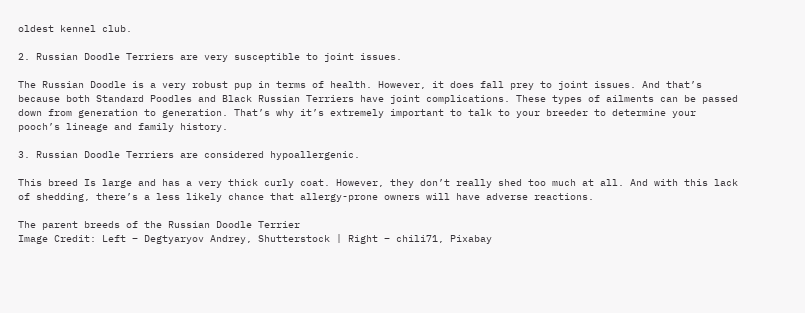oldest kennel club.

2. Russian Doodle Terriers are very susceptible to joint issues.

The Russian Doodle is a very robust pup in terms of health. However, it does fall prey to joint issues. And that’s because both Standard Poodles and Black Russian Terriers have joint complications. These types of ailments can be passed down from generation to generation. That’s why it’s extremely important to talk to your breeder to determine your pooch’s lineage and family history.

3. Russian Doodle Terriers are considered hypoallergenic.

This breed Is large and has a very thick curly coat. However, they don’t really shed too much at all. And with this lack of shedding, there’s a less likely chance that allergy-prone owners will have adverse reactions.

The parent breeds of the Russian Doodle Terrier
Image Credit: Left – Degtyaryov Andrey, Shutterstock | Right – chili71, Pixabay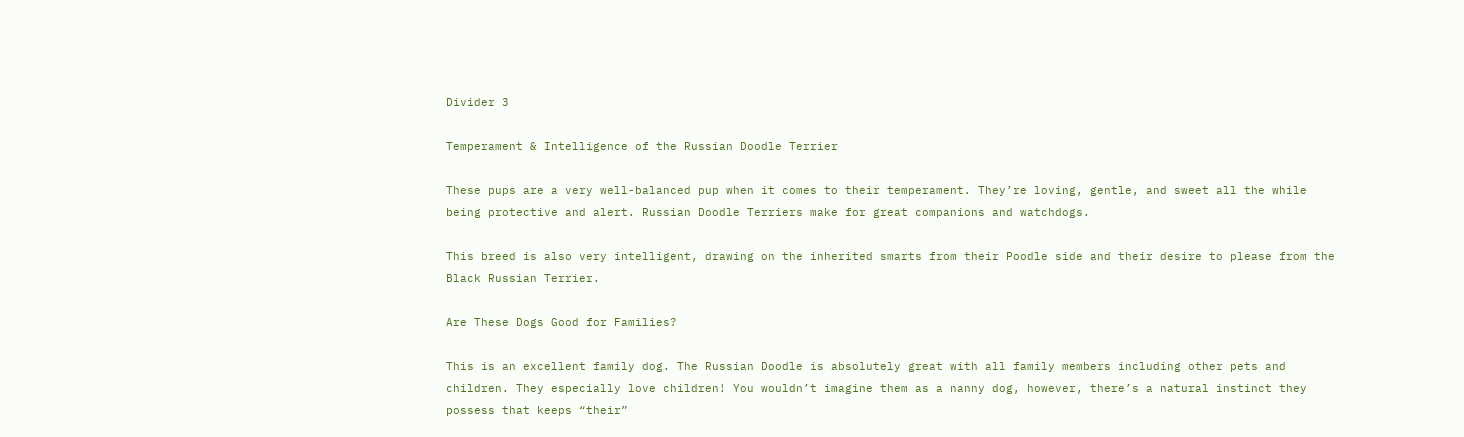Divider 3

Temperament & Intelligence of the Russian Doodle Terrier

These pups are a very well-balanced pup when it comes to their temperament. They’re loving, gentle, and sweet all the while being protective and alert. Russian Doodle Terriers make for great companions and watchdogs.

This breed is also very intelligent, drawing on the inherited smarts from their Poodle side and their desire to please from the Black Russian Terrier.

Are These Dogs Good for Families?

This is an excellent family dog. The Russian Doodle is absolutely great with all family members including other pets and children. They especially love children! You wouldn’t imagine them as a nanny dog, however, there’s a natural instinct they possess that keeps “their”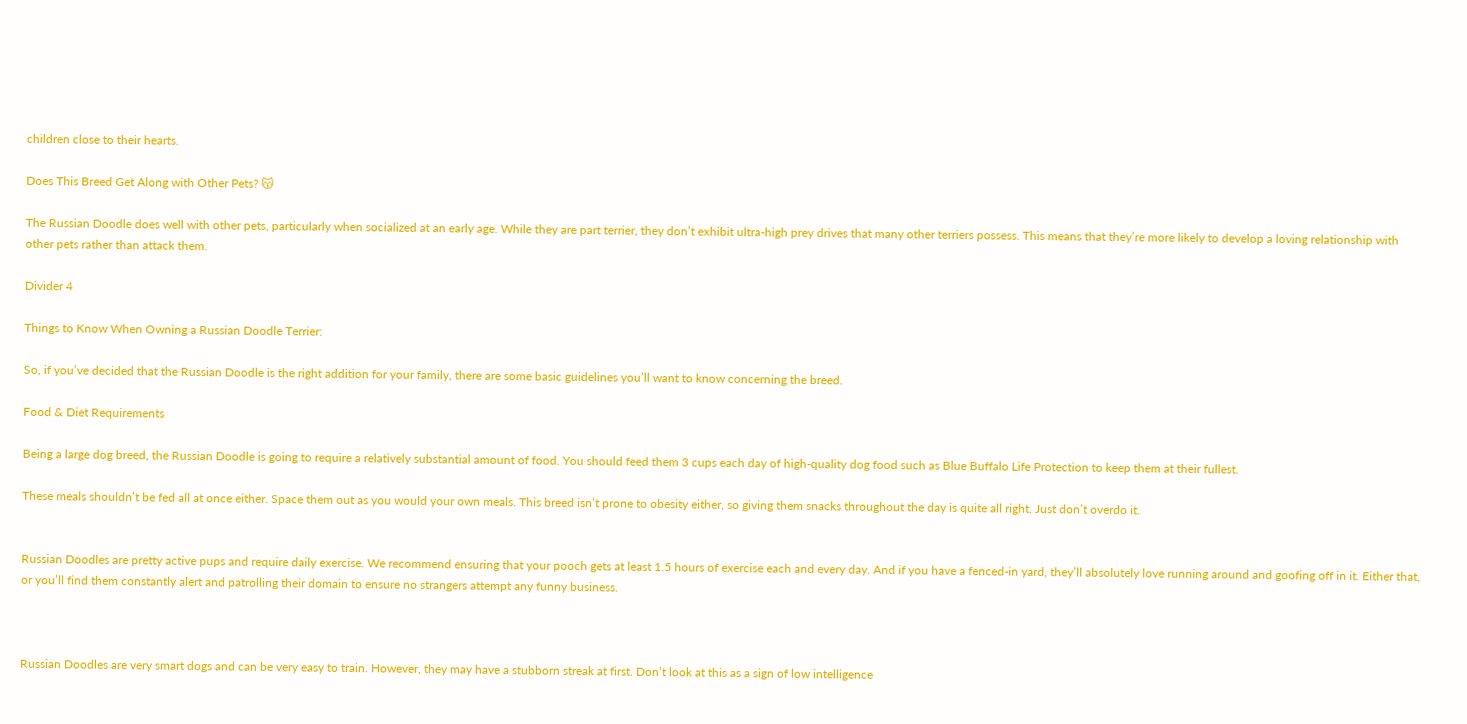children close to their hearts.

Does This Breed Get Along with Other Pets? 😽

The Russian Doodle does well with other pets, particularly when socialized at an early age. While they are part terrier, they don’t exhibit ultra-high prey drives that many other terriers possess. This means that they’re more likely to develop a loving relationship with other pets rather than attack them.

Divider 4

Things to Know When Owning a Russian Doodle Terrier:

So, if you’ve decided that the Russian Doodle is the right addition for your family, there are some basic guidelines you’ll want to know concerning the breed.

Food & Diet Requirements

Being a large dog breed, the Russian Doodle is going to require a relatively substantial amount of food. You should feed them 3 cups each day of high-quality dog food such as Blue Buffalo Life Protection to keep them at their fullest.

These meals shouldn’t be fed all at once either. Space them out as you would your own meals. This breed isn’t prone to obesity either, so giving them snacks throughout the day is quite all right. Just don’t overdo it.


Russian Doodles are pretty active pups and require daily exercise. We recommend ensuring that your pooch gets at least 1.5 hours of exercise each and every day. And if you have a fenced-in yard, they’ll absolutely love running around and goofing off in it. Either that, or you’ll find them constantly alert and patrolling their domain to ensure no strangers attempt any funny business.



Russian Doodles are very smart dogs and can be very easy to train. However, they may have a stubborn streak at first. Don’t look at this as a sign of low intelligence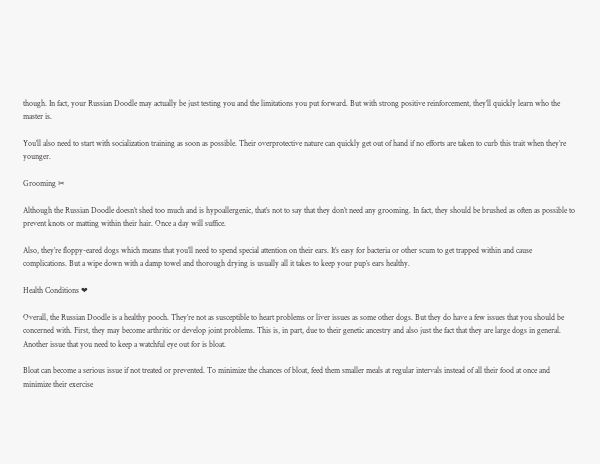though. In fact, your Russian Doodle may actually be just testing you and the limitations you put forward. But with strong positive reinforcement, they’ll quickly learn who the master is.

You’ll also need to start with socialization training as soon as possible. Their overprotective nature can quickly get out of hand if no efforts are taken to curb this trait when they’re younger.

Grooming ✂

Although the Russian Doodle doesn’t shed too much and is hypoallergenic, that’s not to say that they don’t need any grooming. In fact, they should be brushed as often as possible to prevent knots or matting within their hair. Once a day will suffice.

Also, they’re floppy-eared dogs which means that you’ll need to spend special attention on their ears. It’s easy for bacteria or other scum to get trapped within and cause complications. But a wipe down with a damp towel and thorough drying is usually all it takes to keep your pup’s ears healthy.

Health Conditions ❤

Overall, the Russian Doodle is a healthy pooch. They’re not as susceptible to heart problems or liver issues as some other dogs. But they do have a few issues that you should be concerned with. First, they may become arthritic or develop joint problems. This is, in part, due to their genetic ancestry and also just the fact that they are large dogs in general. Another issue that you need to keep a watchful eye out for is bloat.

Bloat can become a serious issue if not treated or prevented. To minimize the chances of bloat, feed them smaller meals at regular intervals instead of all their food at once and minimize their exercise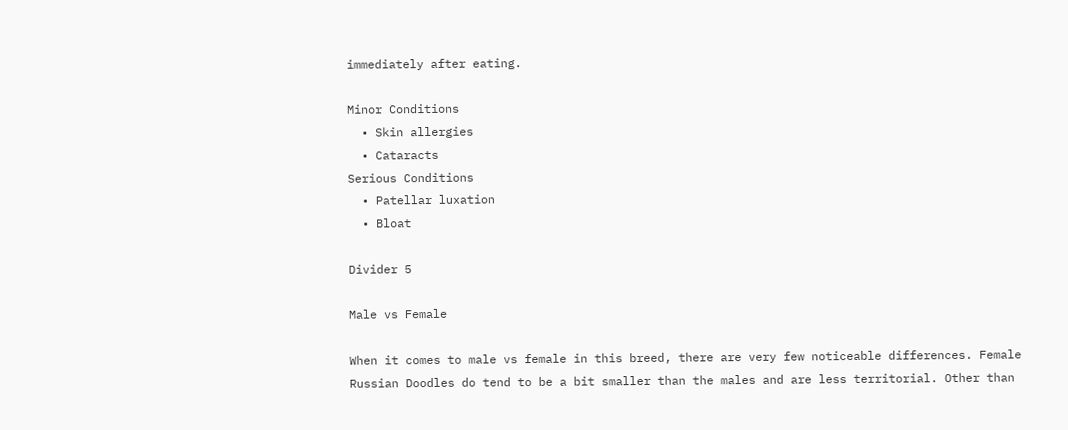immediately after eating.

Minor Conditions
  • Skin allergies
  • Cataracts
Serious Conditions
  • Patellar luxation
  • Bloat

Divider 5

Male vs Female

When it comes to male vs female in this breed, there are very few noticeable differences. Female Russian Doodles do tend to be a bit smaller than the males and are less territorial. Other than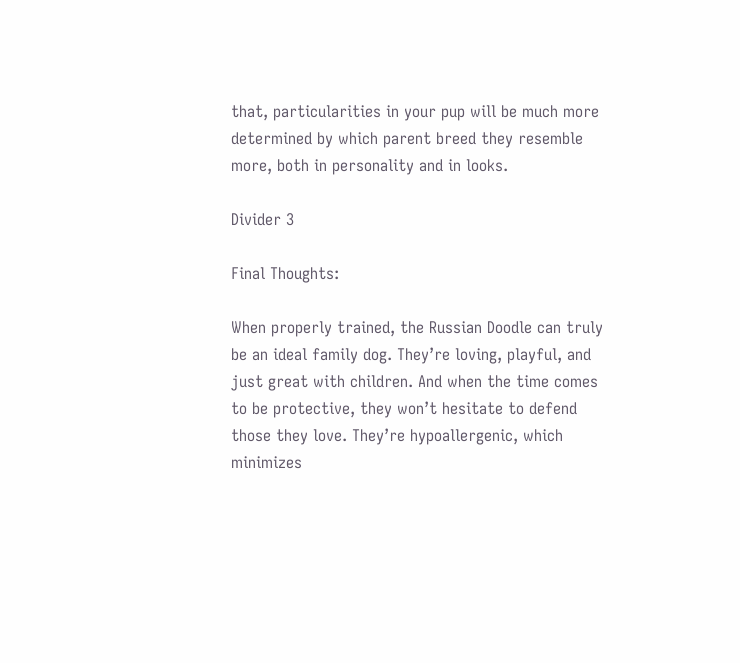that, particularities in your pup will be much more determined by which parent breed they resemble more, both in personality and in looks.

Divider 3

Final Thoughts:

When properly trained, the Russian Doodle can truly be an ideal family dog. They’re loving, playful, and just great with children. And when the time comes to be protective, they won’t hesitate to defend those they love. They’re hypoallergenic, which minimizes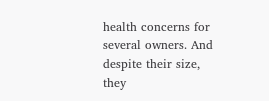health concerns for several owners. And despite their size, they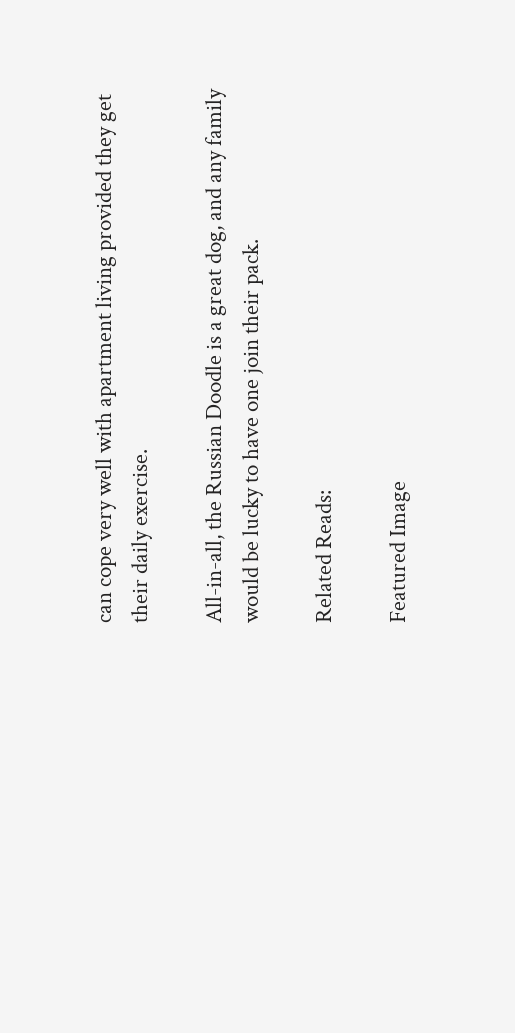can cope very well with apartment living provided they get their daily exercise.

All-in-all, the Russian Doodle is a great dog, and any family would be lucky to have one join their pack.

Related Reads:

Featured Image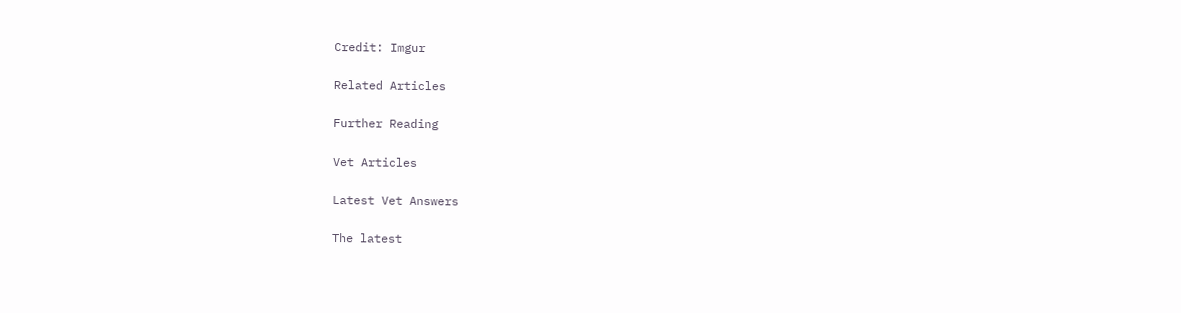Credit: Imgur

Related Articles

Further Reading

Vet Articles

Latest Vet Answers

The latest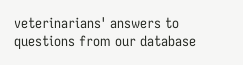veterinarians' answers to questions from our database